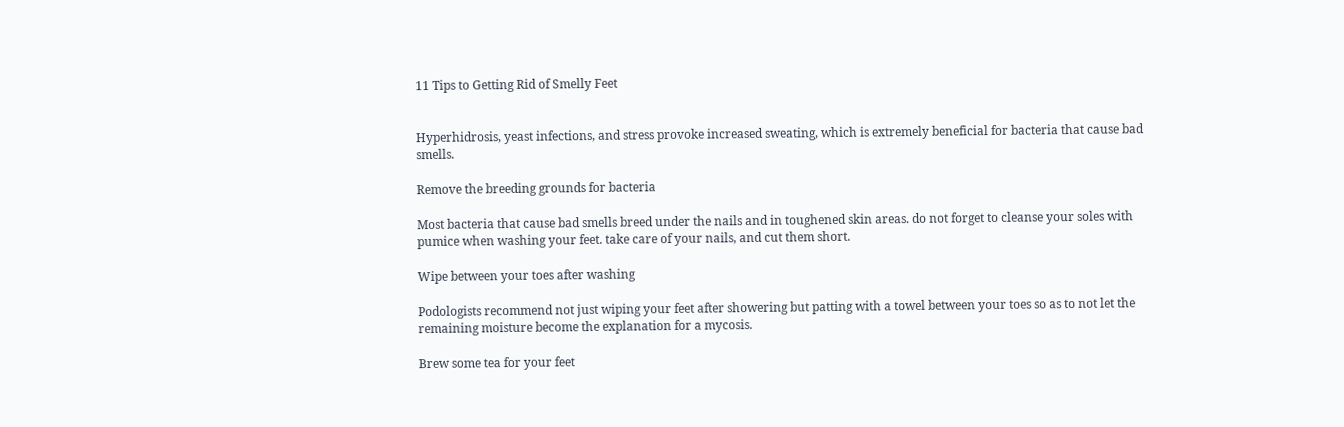11 Tips to Getting Rid of Smelly Feet


Hyperhidrosis, yeast infections, and stress provoke increased sweating, which is extremely beneficial for bacteria that cause bad smells.

Remove the breeding grounds for bacteria

Most bacteria that cause bad smells breed under the nails and in toughened skin areas. do not forget to cleanse your soles with pumice when washing your feet. take care of your nails, and cut them short.

Wipe between your toes after washing

Podologists recommend not just wiping your feet after showering but patting with a towel between your toes so as to not let the remaining moisture become the explanation for a mycosis.

Brew some tea for your feet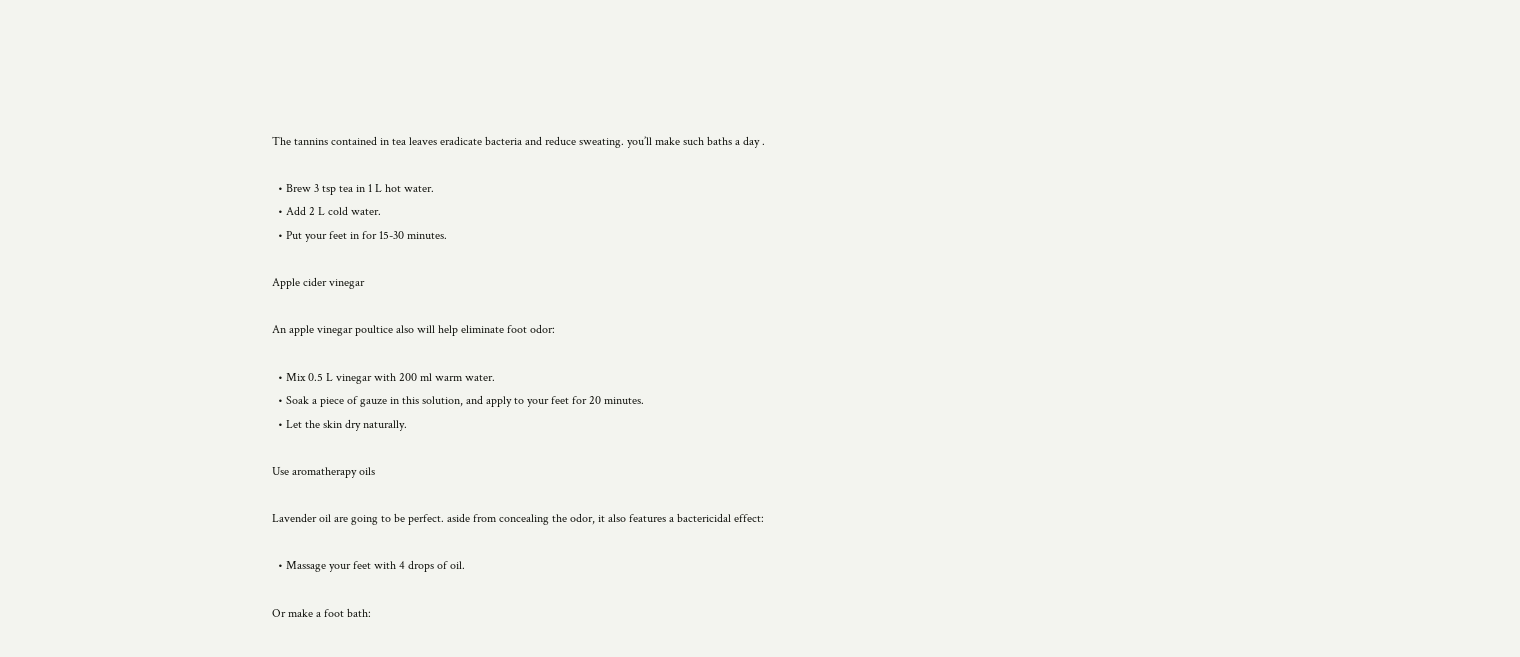The tannins contained in tea leaves eradicate bacteria and reduce sweating. you’ll make such baths a day .

  • Brew 3 tsp tea in 1 L hot water.
  • Add 2 L cold water.
  • Put your feet in for 15-30 minutes.

Apple cider vinegar

An apple vinegar poultice also will help eliminate foot odor:

  • Mix 0.5 L vinegar with 200 ml warm water.
  • Soak a piece of gauze in this solution, and apply to your feet for 20 minutes.
  • Let the skin dry naturally.

Use aromatherapy oils

Lavender oil are going to be perfect. aside from concealing the odor, it also features a bactericidal effect:

  • Massage your feet with 4 drops of oil.

Or make a foot bath: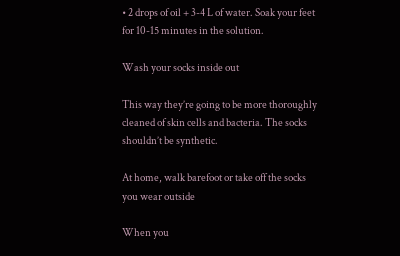• 2 drops of oil + 3-4 L of water. Soak your feet for 10-15 minutes in the solution.

Wash your socks inside out

This way they’re going to be more thoroughly cleaned of skin cells and bacteria. The socks shouldn’t be synthetic.

At home, walk barefoot or take off the socks you wear outside

When you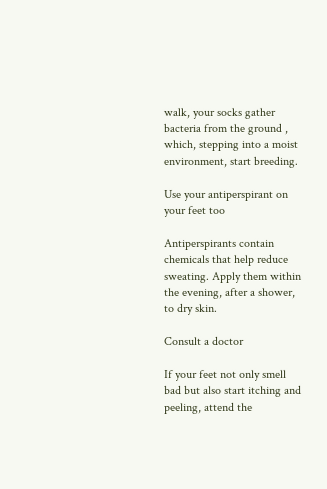walk, your socks gather bacteria from the ground , which, stepping into a moist environment, start breeding.

Use your antiperspirant on your feet too

Antiperspirants contain chemicals that help reduce sweating. Apply them within the evening, after a shower, to dry skin.

Consult a doctor

If your feet not only smell bad but also start itching and peeling, attend the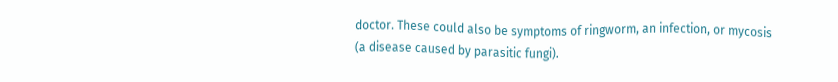doctor. These could also be symptoms of ringworm, an infection, or mycosis (a disease caused by parasitic fungi).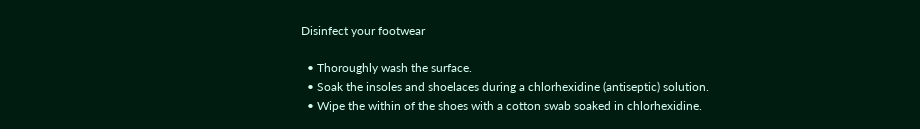Disinfect your footwear

  • Thoroughly wash the surface.
  • Soak the insoles and shoelaces during a chlorhexidine (antiseptic) solution.
  • Wipe the within of the shoes with a cotton swab soaked in chlorhexidine.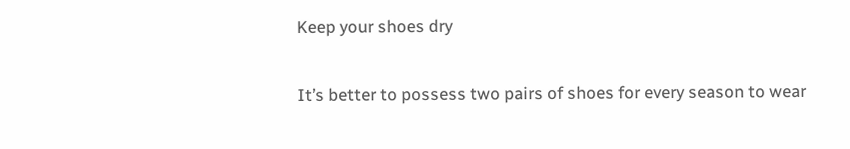Keep your shoes dry

It’s better to possess two pairs of shoes for every season to wear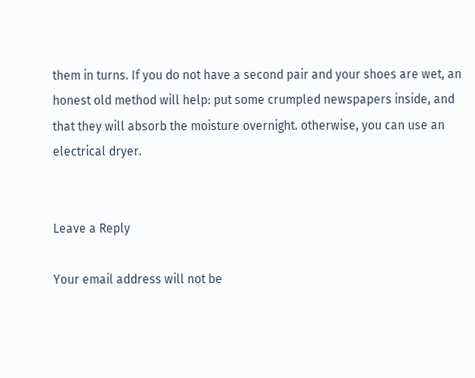them in turns. If you do not have a second pair and your shoes are wet, an honest old method will help: put some crumpled newspapers inside, and that they will absorb the moisture overnight. otherwise, you can use an electrical dryer.


Leave a Reply

Your email address will not be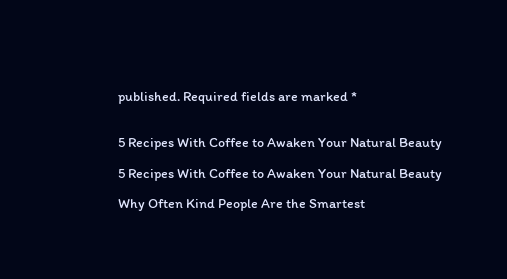published. Required fields are marked *


5 Recipes With Coffee to Awaken Your Natural Beauty

5 Recipes With Coffee to Awaken Your Natural Beauty

Why Often Kind People Are the Smartest